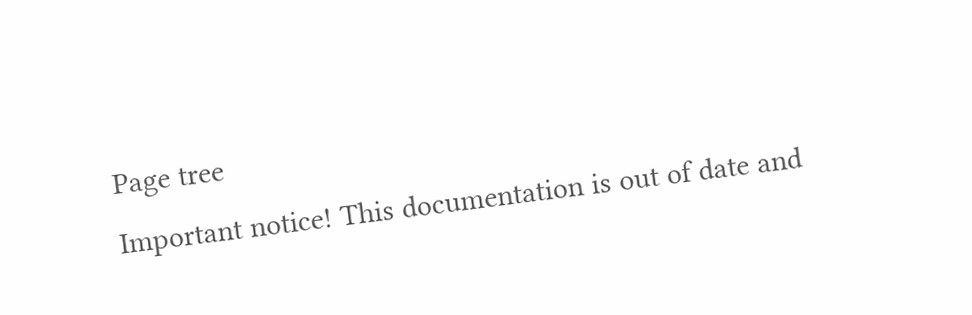Page tree
Important notice! This documentation is out of date and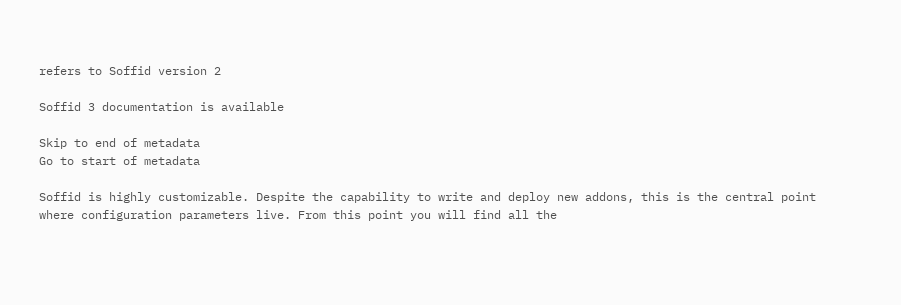refers to Soffid version 2

Soffid 3 documentation is available

Skip to end of metadata
Go to start of metadata

Soffid is highly customizable. Despite the capability to write and deploy new addons, this is the central point where configuration parameters live. From this point you will find all the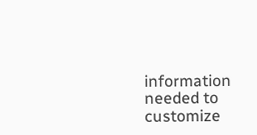information needed to customize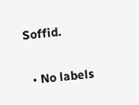Soffid.

  • No labels